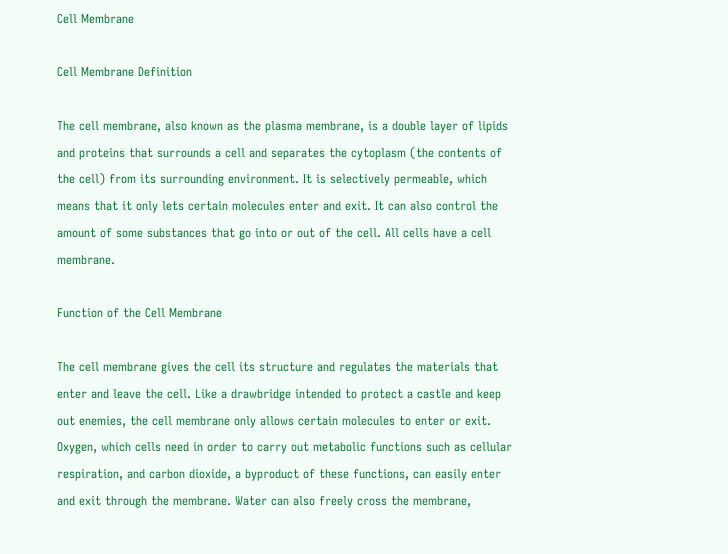Cell Membrane

Cell Membrane Definition

The cell membrane, also known as the plasma membrane, is a double layer of lipids and proteins that surrounds a cell and separates the cytoplasm (the contents of the cell) from its surrounding environment. It is selectively permeable, which means that it only lets certain molecules enter and exit. It can also control the amount of some substances that go into or out of the cell. All cells have a cell membrane.

Function of the Cell Membrane

The cell membrane gives the cell its structure and regulates the materials that enter and leave the cell. Like a drawbridge intended to protect a castle and keep out enemies, the cell membrane only allows certain molecules to enter or exit. Oxygen, which cells need in order to carry out metabolic functions such as cellular respiration, and carbon dioxide, a byproduct of these functions, can easily enter and exit through the membrane. Water can also freely cross the membrane,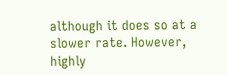although it does so at a slower rate. However, highly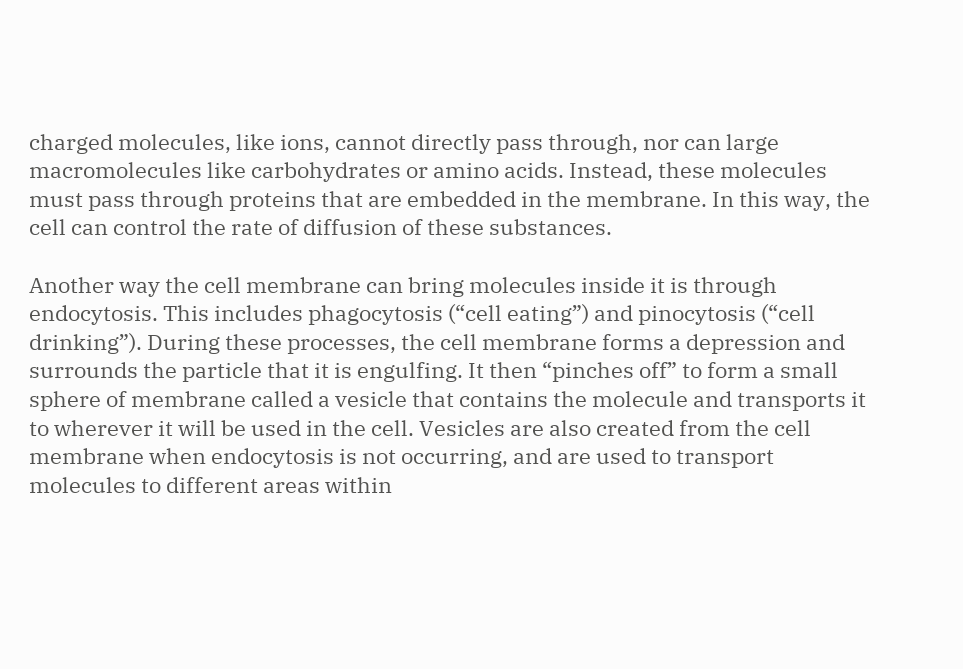charged molecules, like ions, cannot directly pass through, nor can large macromolecules like carbohydrates or amino acids. Instead, these molecules must pass through proteins that are embedded in the membrane. In this way, the cell can control the rate of diffusion of these substances.

Another way the cell membrane can bring molecules inside it is through endocytosis. This includes phagocytosis (“cell eating”) and pinocytosis (“cell drinking”). During these processes, the cell membrane forms a depression and surrounds the particle that it is engulfing. It then “pinches off” to form a small sphere of membrane called a vesicle that contains the molecule and transports it to wherever it will be used in the cell. Vesicles are also created from the cell membrane when endocytosis is not occurring, and are used to transport molecules to different areas within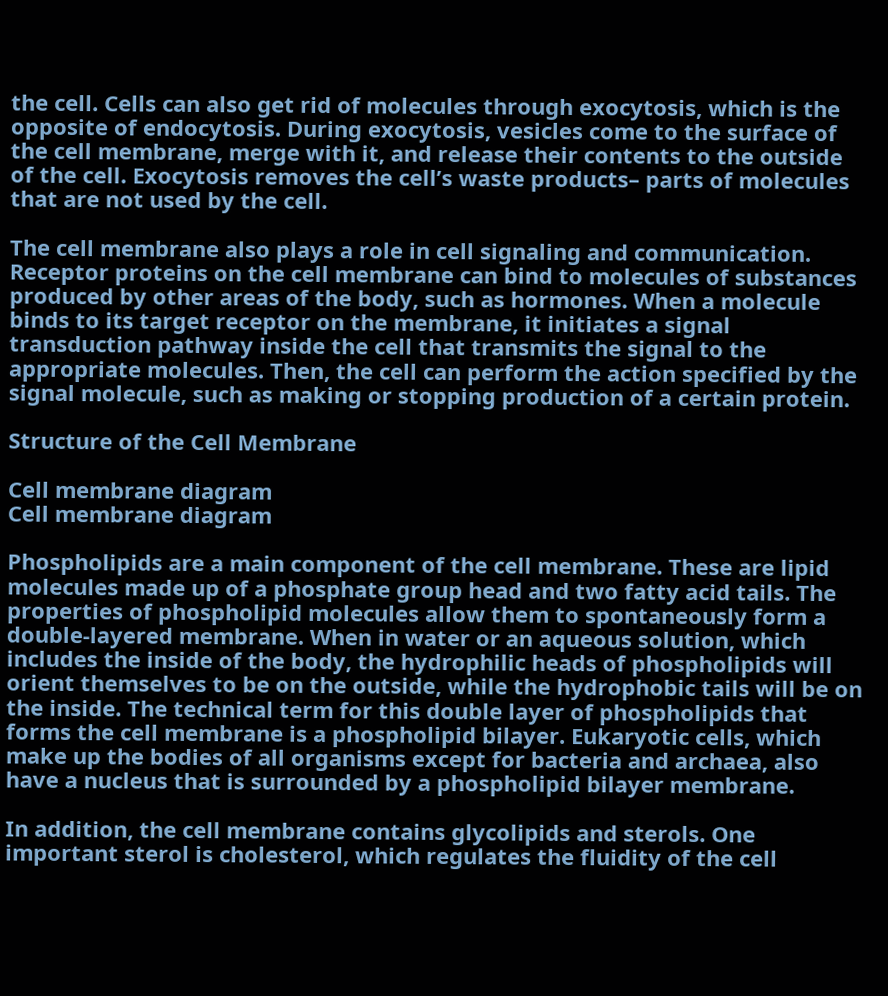the cell. Cells can also get rid of molecules through exocytosis, which is the opposite of endocytosis. During exocytosis, vesicles come to the surface of the cell membrane, merge with it, and release their contents to the outside of the cell. Exocytosis removes the cell’s waste products– parts of molecules that are not used by the cell.

The cell membrane also plays a role in cell signaling and communication. Receptor proteins on the cell membrane can bind to molecules of substances produced by other areas of the body, such as hormones. When a molecule binds to its target receptor on the membrane, it initiates a signal transduction pathway inside the cell that transmits the signal to the appropriate molecules. Then, the cell can perform the action specified by the signal molecule, such as making or stopping production of a certain protein.

Structure of the Cell Membrane

Cell membrane diagram
Cell membrane diagram

Phospholipids are a main component of the cell membrane. These are lipid molecules made up of a phosphate group head and two fatty acid tails. The properties of phospholipid molecules allow them to spontaneously form a double-layered membrane. When in water or an aqueous solution, which includes the inside of the body, the hydrophilic heads of phospholipids will orient themselves to be on the outside, while the hydrophobic tails will be on the inside. The technical term for this double layer of phospholipids that forms the cell membrane is a phospholipid bilayer. Eukaryotic cells, which make up the bodies of all organisms except for bacteria and archaea, also have a nucleus that is surrounded by a phospholipid bilayer membrane.

In addition, the cell membrane contains glycolipids and sterols. One important sterol is cholesterol, which regulates the fluidity of the cell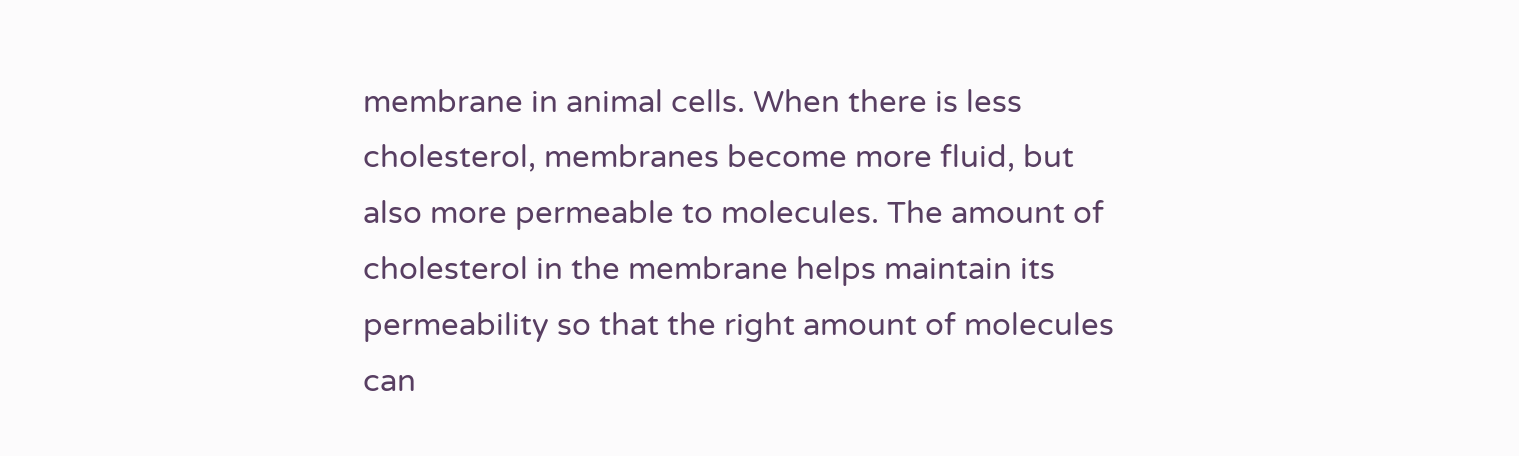membrane in animal cells. When there is less cholesterol, membranes become more fluid, but also more permeable to molecules. The amount of cholesterol in the membrane helps maintain its permeability so that the right amount of molecules can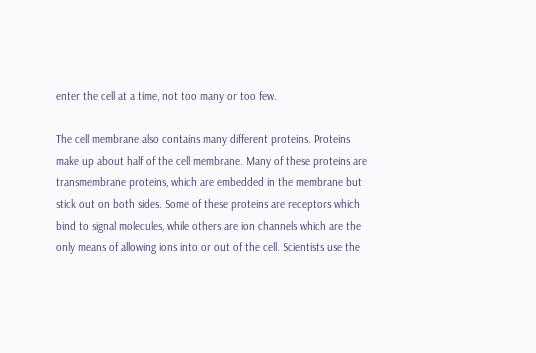enter the cell at a time, not too many or too few.

The cell membrane also contains many different proteins. Proteins make up about half of the cell membrane. Many of these proteins are transmembrane proteins, which are embedded in the membrane but stick out on both sides. Some of these proteins are receptors which bind to signal molecules, while others are ion channels which are the only means of allowing ions into or out of the cell. Scientists use the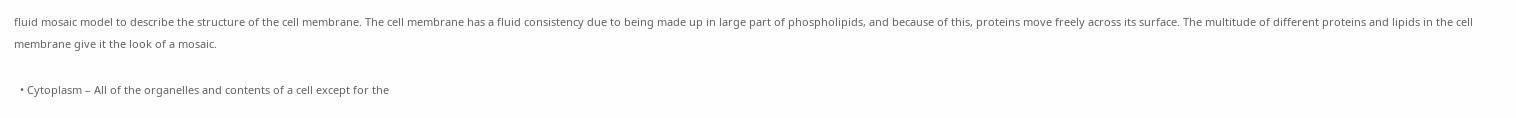fluid mosaic model to describe the structure of the cell membrane. The cell membrane has a fluid consistency due to being made up in large part of phospholipids, and because of this, proteins move freely across its surface. The multitude of different proteins and lipids in the cell membrane give it the look of a mosaic.

  • Cytoplasm – All of the organelles and contents of a cell except for the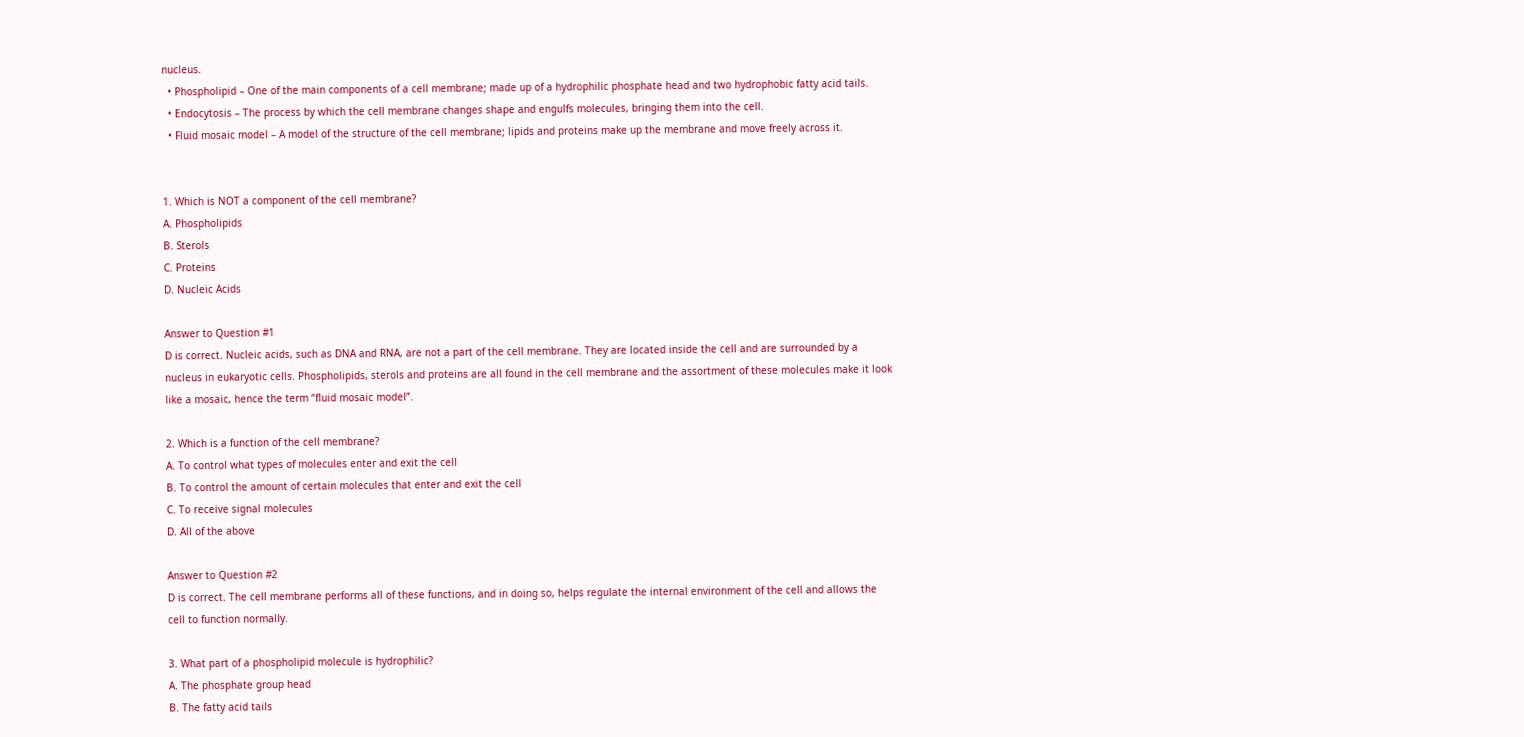nucleus.
  • Phospholipid – One of the main components of a cell membrane; made up of a hydrophilic phosphate head and two hydrophobic fatty acid tails.
  • Endocytosis – The process by which the cell membrane changes shape and engulfs molecules, bringing them into the cell.
  • Fluid mosaic model – A model of the structure of the cell membrane; lipids and proteins make up the membrane and move freely across it.


1. Which is NOT a component of the cell membrane?
A. Phospholipids
B. Sterols
C. Proteins
D. Nucleic Acids

Answer to Question #1
D is correct. Nucleic acids, such as DNA and RNA, are not a part of the cell membrane. They are located inside the cell and are surrounded by a nucleus in eukaryotic cells. Phospholipids, sterols and proteins are all found in the cell membrane and the assortment of these molecules make it look like a mosaic, hence the term “fluid mosaic model”.

2. Which is a function of the cell membrane?
A. To control what types of molecules enter and exit the cell
B. To control the amount of certain molecules that enter and exit the cell
C. To receive signal molecules
D. All of the above

Answer to Question #2
D is correct. The cell membrane performs all of these functions, and in doing so, helps regulate the internal environment of the cell and allows the cell to function normally.

3. What part of a phospholipid molecule is hydrophilic?
A. The phosphate group head
B. The fatty acid tails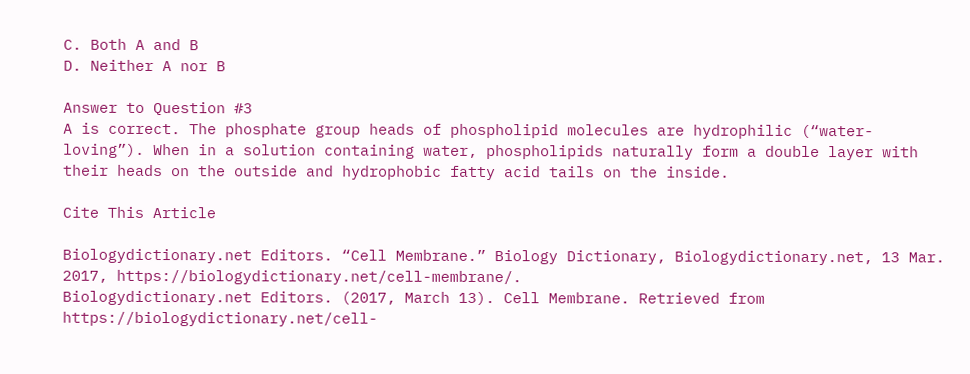C. Both A and B
D. Neither A nor B

Answer to Question #3
A is correct. The phosphate group heads of phospholipid molecules are hydrophilic (“water-loving”). When in a solution containing water, phospholipids naturally form a double layer with their heads on the outside and hydrophobic fatty acid tails on the inside.

Cite This Article

Biologydictionary.net Editors. “Cell Membrane.” Biology Dictionary, Biologydictionary.net, 13 Mar. 2017, https://biologydictionary.net/cell-membrane/.
Biologydictionary.net Editors. (2017, March 13). Cell Membrane. Retrieved from https://biologydictionary.net/cell-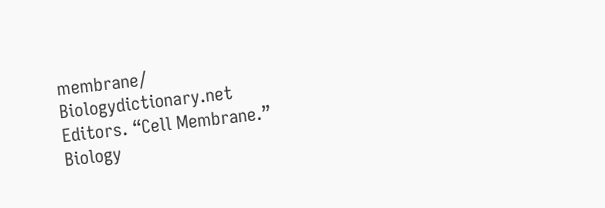membrane/
Biologydictionary.net Editors. “Cell Membrane.” Biology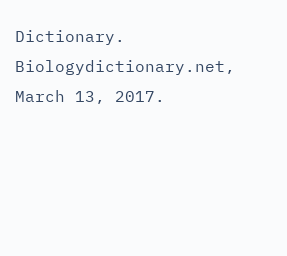Dictionary. Biologydictionary.net, March 13, 2017.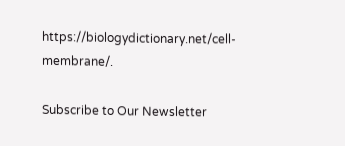https://biologydictionary.net/cell-membrane/.

Subscribe to Our Newsletter